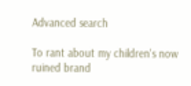Advanced search

To rant about my children's now ruined brand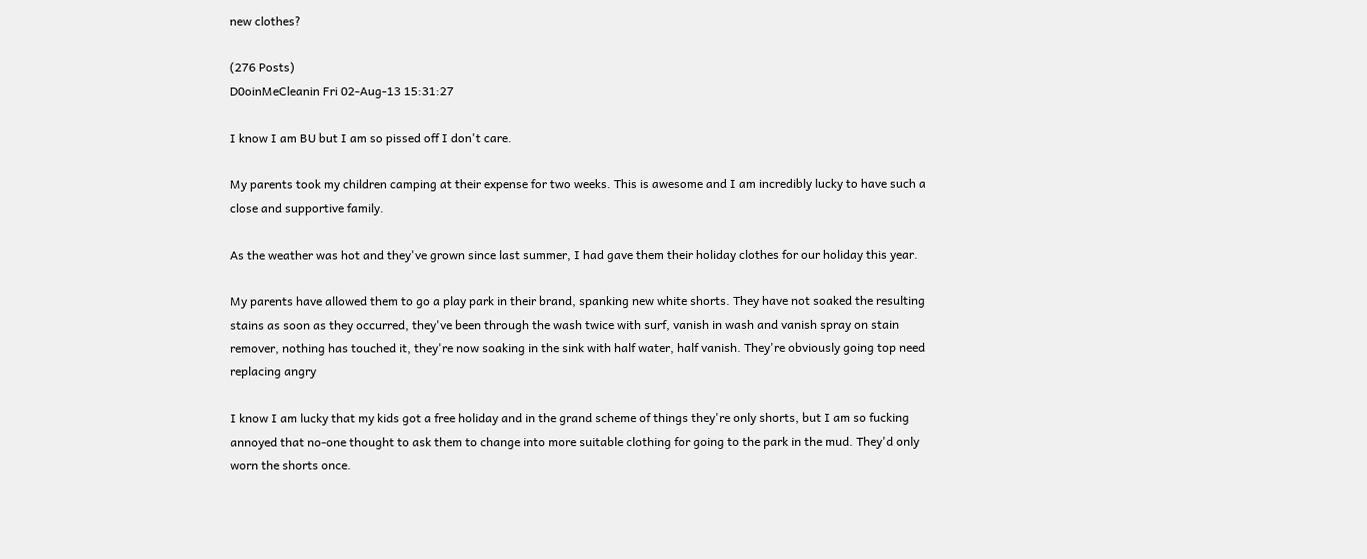new clothes?

(276 Posts)
D0oinMeCleanin Fri 02-Aug-13 15:31:27

I know I am BU but I am so pissed off I don't care.

My parents took my children camping at their expense for two weeks. This is awesome and I am incredibly lucky to have such a close and supportive family.

As the weather was hot and they've grown since last summer, I had gave them their holiday clothes for our holiday this year.

My parents have allowed them to go a play park in their brand, spanking new white shorts. They have not soaked the resulting stains as soon as they occurred, they've been through the wash twice with surf, vanish in wash and vanish spray on stain remover, nothing has touched it, they're now soaking in the sink with half water, half vanish. They're obviously going top need replacing angry

I know I am lucky that my kids got a free holiday and in the grand scheme of things they're only shorts, but I am so fucking annoyed that no-one thought to ask them to change into more suitable clothing for going to the park in the mud. They'd only worn the shorts once.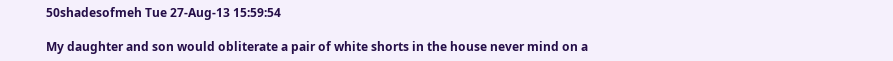50shadesofmeh Tue 27-Aug-13 15:59:54

My daughter and son would obliterate a pair of white shorts in the house never mind on a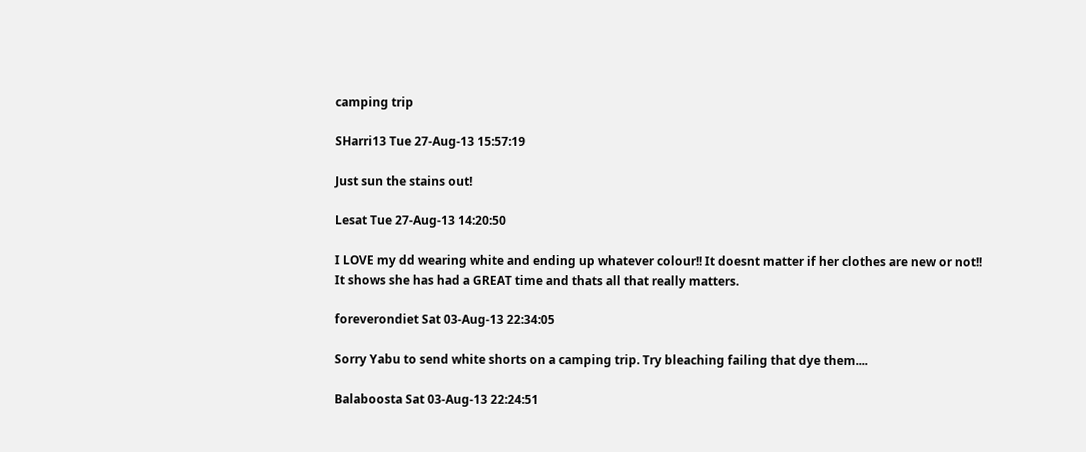camping trip

SHarri13 Tue 27-Aug-13 15:57:19

Just sun the stains out!

Lesat Tue 27-Aug-13 14:20:50

I LOVE my dd wearing white and ending up whatever colour!! It doesnt matter if her clothes are new or not!! It shows she has had a GREAT time and thats all that really matters.

foreverondiet Sat 03-Aug-13 22:34:05

Sorry Yabu to send white shorts on a camping trip. Try bleaching failing that dye them....

Balaboosta Sat 03-Aug-13 22:24:51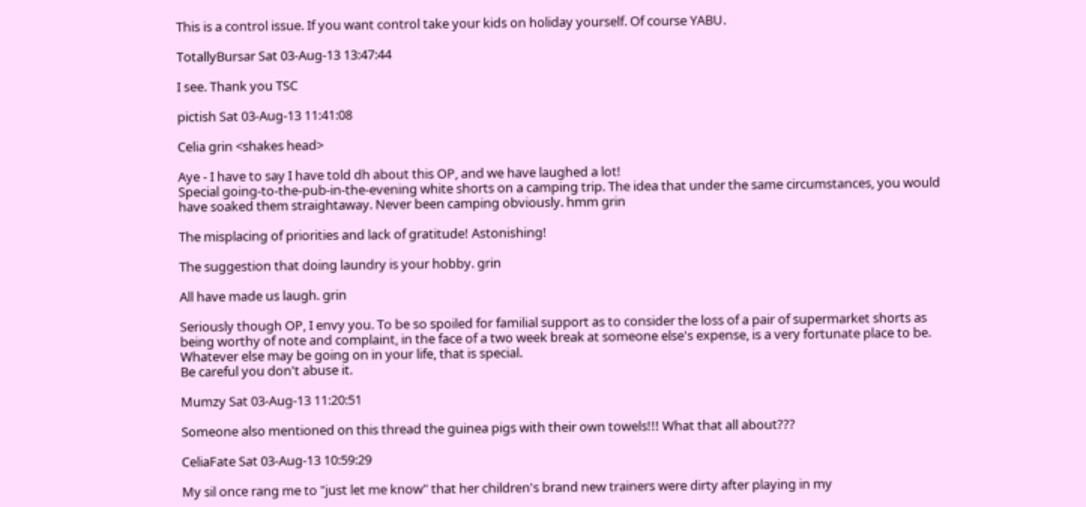This is a control issue. If you want control take your kids on holiday yourself. Of course YABU.

TotallyBursar Sat 03-Aug-13 13:47:44

I see. Thank you TSC

pictish Sat 03-Aug-13 11:41:08

Celia grin <shakes head>

Aye - I have to say I have told dh about this OP, and we have laughed a lot!
Special going-to-the-pub-in-the-evening white shorts on a camping trip. The idea that under the same circumstances, you would have soaked them straightaway. Never been camping obviously. hmm grin

The misplacing of priorities and lack of gratitude! Astonishing!

The suggestion that doing laundry is your hobby. grin

All have made us laugh. grin

Seriously though OP, I envy you. To be so spoiled for familial support as to consider the loss of a pair of supermarket shorts as being worthy of note and complaint, in the face of a two week break at someone else's expense, is a very fortunate place to be.
Whatever else may be going on in your life, that is special.
Be careful you don't abuse it.

Mumzy Sat 03-Aug-13 11:20:51

Someone also mentioned on this thread the guinea pigs with their own towels!!! What that all about???

CeliaFate Sat 03-Aug-13 10:59:29

My sil once rang me to "just let me know" that her children's brand new trainers were dirty after playing in my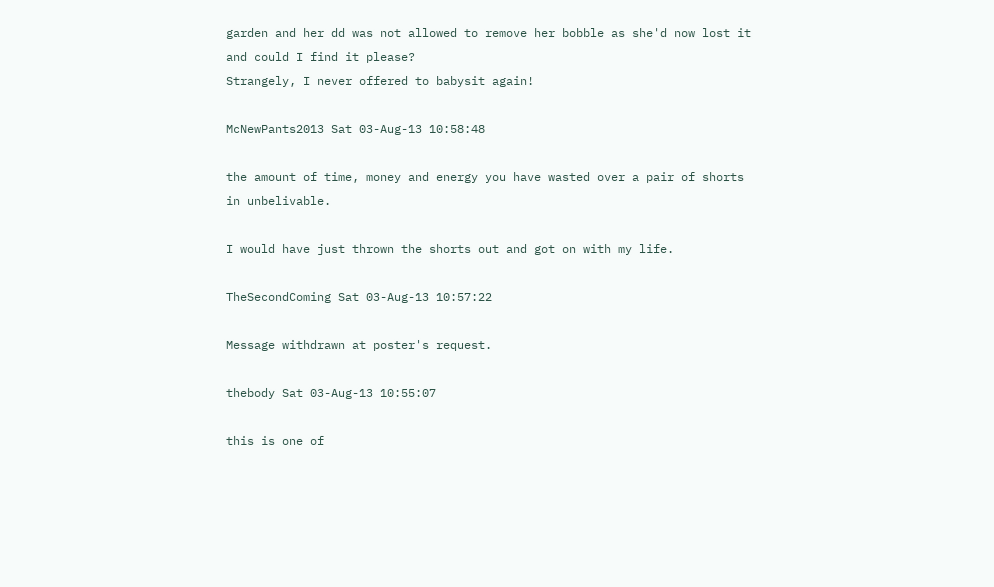garden and her dd was not allowed to remove her bobble as she'd now lost it and could I find it please?
Strangely, I never offered to babysit again!

McNewPants2013 Sat 03-Aug-13 10:58:48

the amount of time, money and energy you have wasted over a pair of shorts in unbelivable.

I would have just thrown the shorts out and got on with my life.

TheSecondComing Sat 03-Aug-13 10:57:22

Message withdrawn at poster's request.

thebody Sat 03-Aug-13 10:55:07

this is one of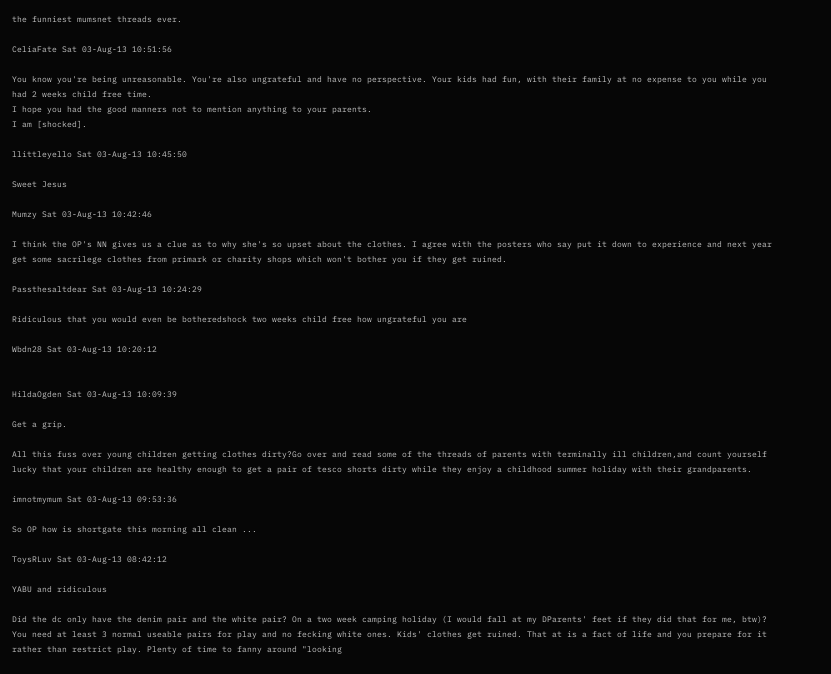the funniest mumsnet threads ever.

CeliaFate Sat 03-Aug-13 10:51:56

You know you're being unreasonable. You're also ungrateful and have no perspective. Your kids had fun, with their family at no expense to you while you had 2 weeks child free time.
I hope you had the good manners not to mention anything to your parents.
I am [shocked].

llittleyello Sat 03-Aug-13 10:45:50

Sweet Jesus

Mumzy Sat 03-Aug-13 10:42:46

I think the OP's NN gives us a clue as to why she's so upset about the clothes. I agree with the posters who say put it down to experience and next year get some sacrilege clothes from primark or charity shops which won't bother you if they get ruined.

Passthesaltdear Sat 03-Aug-13 10:24:29

Ridiculous that you would even be botheredshock two weeks child free how ungrateful you are

Wbdn28 Sat 03-Aug-13 10:20:12


HildaOgden Sat 03-Aug-13 10:09:39

Get a grip.

All this fuss over young children getting clothes dirty?Go over and read some of the threads of parents with terminally ill children,and count yourself lucky that your children are healthy enough to get a pair of tesco shorts dirty while they enjoy a childhood summer holiday with their grandparents.

imnotmymum Sat 03-Aug-13 09:53:36

So OP how is shortgate this morning all clean ...

ToysRLuv Sat 03-Aug-13 08:42:12

YABU and ridiculous

Did the dc only have the denim pair and the white pair? On a two week camping holiday (I would fall at my DParents' feet if they did that for me, btw)? You need at least 3 normal useable pairs for play and no fecking white ones. Kids' clothes get ruined. That at is a fact of life and you prepare for it rather than restrict play. Plenty of time to fanny around "looking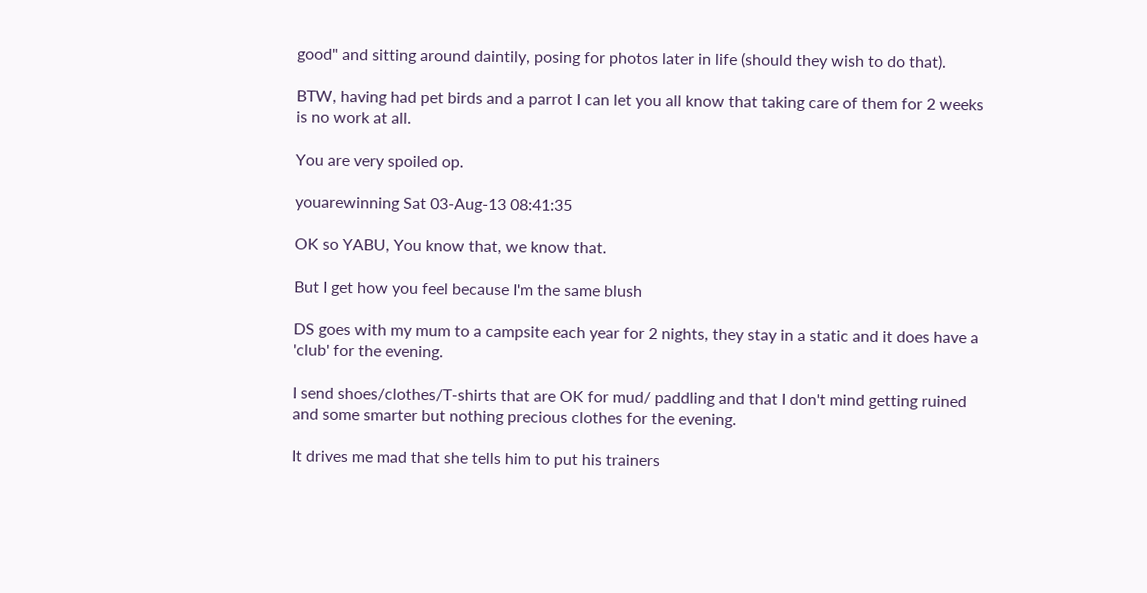good" and sitting around daintily, posing for photos later in life (should they wish to do that).

BTW, having had pet birds and a parrot I can let you all know that taking care of them for 2 weeks is no work at all.

You are very spoiled op.

youarewinning Sat 03-Aug-13 08:41:35

OK so YABU, You know that, we know that.

But I get how you feel because I'm the same blush

DS goes with my mum to a campsite each year for 2 nights, they stay in a static and it does have a 'club' for the evening.

I send shoes/clothes/T-shirts that are OK for mud/ paddling and that I don't mind getting ruined and some smarter but nothing precious clothes for the evening.

It drives me mad that she tells him to put his trainers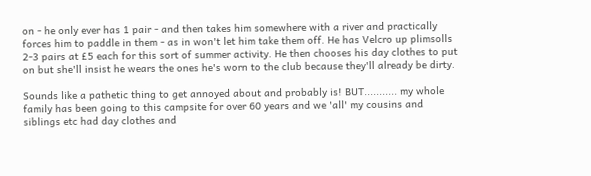on - he only ever has 1 pair - and then takes him somewhere with a river and practically forces him to paddle in them - as in won't let him take them off. He has Velcro up plimsolls 2-3 pairs at £5 each for this sort of summer activity. He then chooses his day clothes to put on but she'll insist he wears the ones he's worn to the club because they'll already be dirty.

Sounds like a pathetic thing to get annoyed about and probably is! BUT........... my whole family has been going to this campsite for over 60 years and we 'all' my cousins and siblings etc had day clothes and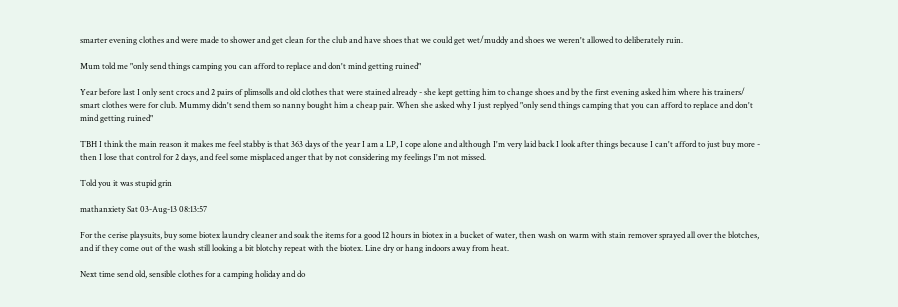smarter evening clothes and were made to shower and get clean for the club and have shoes that we could get wet/muddy and shoes we weren't allowed to deliberately ruin.

Mum told me "only send things camping you can afford to replace and don't mind getting ruined"

Year before last I only sent crocs and 2 pairs of plimsolls and old clothes that were stained already - she kept getting him to change shoes and by the first evening asked him where his trainers/ smart clothes were for club. Mummy didn't send them so nanny bought him a cheap pair. When she asked why I just replyed "only send things camping that you can afford to replace and don't mind getting ruined"

TBH I think the main reason it makes me feel stabby is that 363 days of the year I am a LP, I cope alone and although I'm very laid back I look after things because I can't afford to just buy more - then I lose that control for 2 days, and feel some misplaced anger that by not considering my feelings I'm not missed.

Told you it was stupid grin

mathanxiety Sat 03-Aug-13 08:13:57

For the cerise playsuits, buy some biotex laundry cleaner and soak the items for a good 12 hours in biotex in a bucket of water, then wash on warm with stain remover sprayed all over the blotches, and if they come out of the wash still looking a bit blotchy repeat with the biotex. Line dry or hang indoors away from heat.

Next time send old, sensible clothes for a camping holiday and do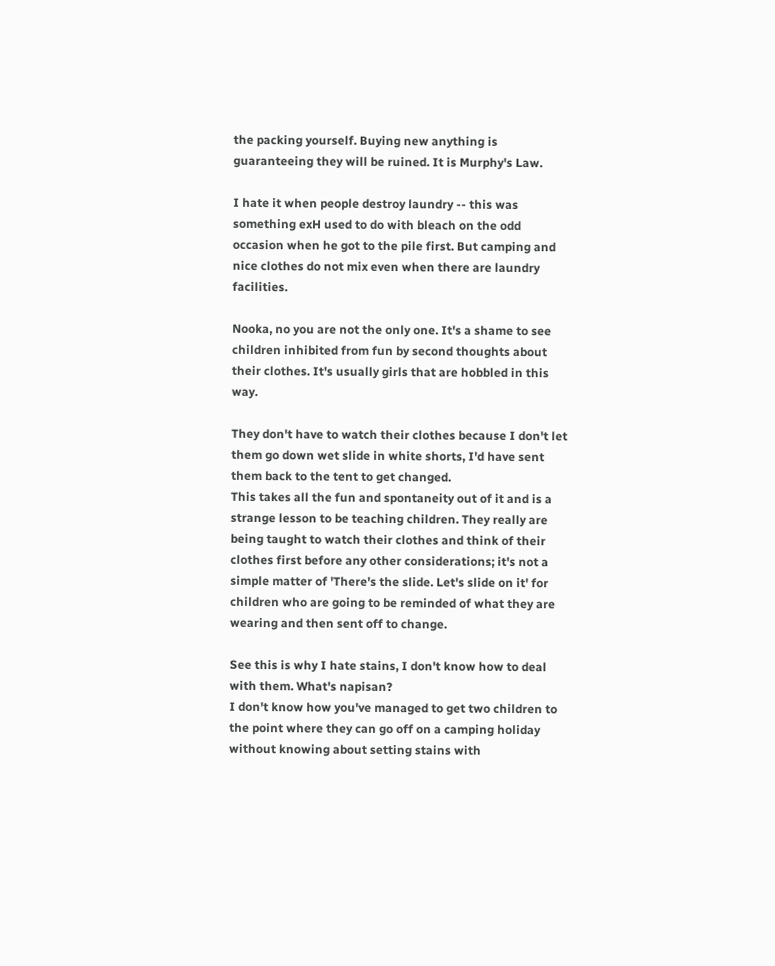the packing yourself. Buying new anything is guaranteeing they will be ruined. It is Murphy's Law.

I hate it when people destroy laundry -- this was something exH used to do with bleach on the odd occasion when he got to the pile first. But camping and nice clothes do not mix even when there are laundry facilities.

Nooka, no you are not the only one. It's a shame to see children inhibited from fun by second thoughts about their clothes. It's usually girls that are hobbled in this way.

They don't have to watch their clothes because I don't let them go down wet slide in white shorts, I'd have sent them back to the tent to get changed.
This takes all the fun and spontaneity out of it and is a strange lesson to be teaching children. They really are being taught to watch their clothes and think of their clothes first before any other considerations; it's not a simple matter of 'There's the slide. Let's slide on it' for children who are going to be reminded of what they are wearing and then sent off to change.

See this is why I hate stains, I don't know how to deal with them. What's napisan?
I don't know how you've managed to get two children to the point where they can go off on a camping holiday without knowing about setting stains with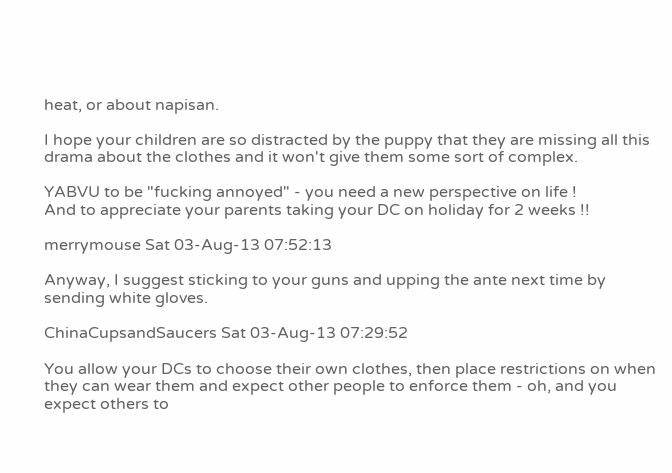heat, or about napisan.

I hope your children are so distracted by the puppy that they are missing all this drama about the clothes and it won't give them some sort of complex.

YABVU to be "fucking annoyed" - you need a new perspective on life !
And to appreciate your parents taking your DC on holiday for 2 weeks !!

merrymouse Sat 03-Aug-13 07:52:13

Anyway, I suggest sticking to your guns and upping the ante next time by sending white gloves.

ChinaCupsandSaucers Sat 03-Aug-13 07:29:52

You allow your DCs to choose their own clothes, then place restrictions on when they can wear them and expect other people to enforce them - oh, and you expect others to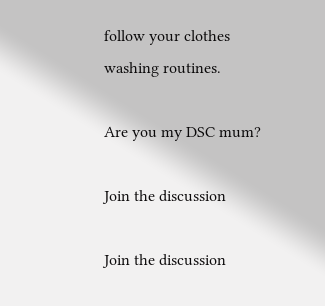follow your clothes washing routines.

Are you my DSC mum?

Join the discussion

Join the discussion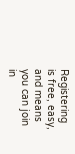Registering is free, easy, and means you can join in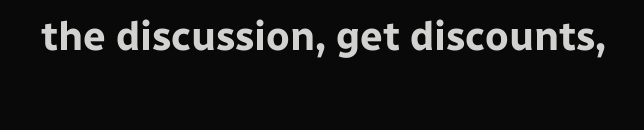the discussion, get discounts,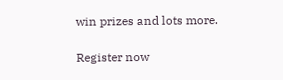win prizes and lots more.

Register now